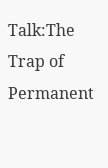Talk:The Trap of Permanent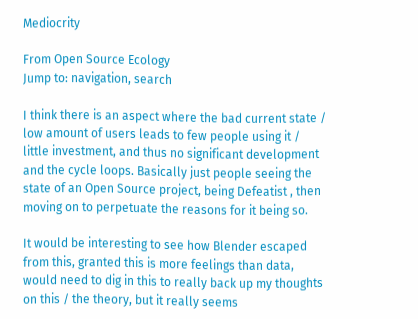Mediocrity

From Open Source Ecology
Jump to: navigation, search

I think there is an aspect where the bad current state / low amount of users leads to few people using it / little investment, and thus no significant development and the cycle loops. Basically just people seeing the state of an Open Source project, being Defeatist , then moving on to perpetuate the reasons for it being so.

It would be interesting to see how Blender escaped from this, granted this is more feelings than data, would need to dig in this to really back up my thoughts on this / the theory, but it really seems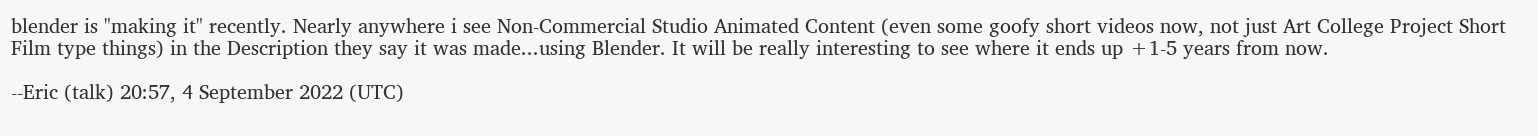blender is "making it" recently. Nearly anywhere i see Non-Commercial Studio Animated Content (even some goofy short videos now, not just Art College Project Short Film type things) in the Description they say it was made...using Blender. It will be really interesting to see where it ends up +1-5 years from now.

--Eric (talk) 20:57, 4 September 2022 (UTC)